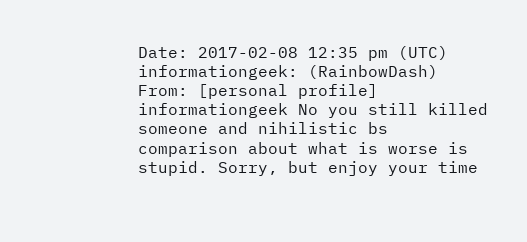Date: 2017-02-08 12:35 pm (UTC)
informationgeek: (RainbowDash)
From: [personal profile] informationgeek No you still killed someone and nihilistic bs comparison about what is worse is stupid. Sorry, but enjoy your time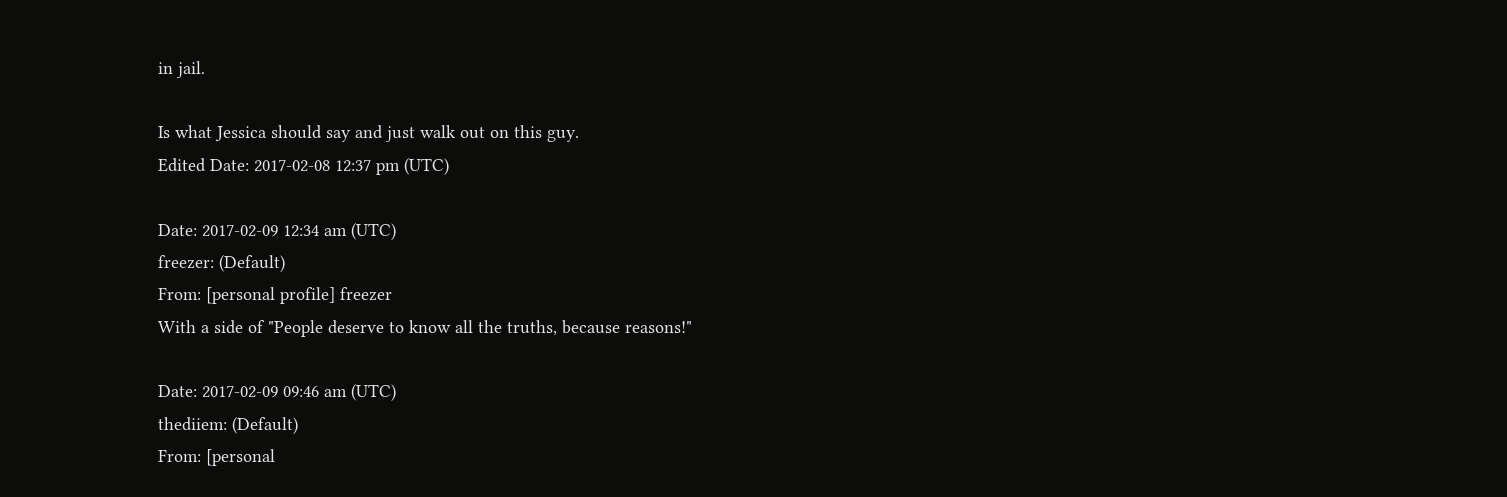in jail.

Is what Jessica should say and just walk out on this guy.
Edited Date: 2017-02-08 12:37 pm (UTC)

Date: 2017-02-09 12:34 am (UTC)
freezer: (Default)
From: [personal profile] freezer
With a side of "People deserve to know all the truths, because reasons!"

Date: 2017-02-09 09:46 am (UTC)
thediiem: (Default)
From: [personal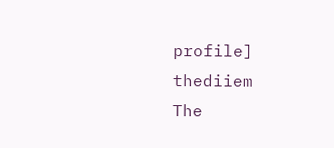profile] thediiem
The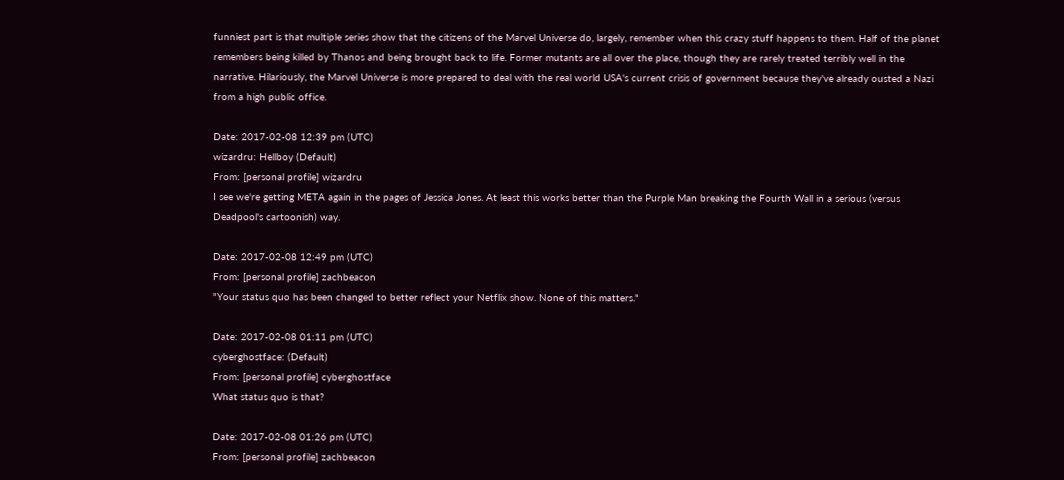funniest part is that multiple series show that the citizens of the Marvel Universe do, largely, remember when this crazy stuff happens to them. Half of the planet remembers being killed by Thanos and being brought back to life. Former mutants are all over the place, though they are rarely treated terribly well in the narrative. Hilariously, the Marvel Universe is more prepared to deal with the real world USA's current crisis of government because they've already ousted a Nazi from a high public office.

Date: 2017-02-08 12:39 pm (UTC)
wizardru: Hellboy (Default)
From: [personal profile] wizardru
I see we're getting META again in the pages of Jessica Jones. At least this works better than the Purple Man breaking the Fourth Wall in a serious (versus Deadpool's cartoonish) way.

Date: 2017-02-08 12:49 pm (UTC)
From: [personal profile] zachbeacon
"Your status quo has been changed to better reflect your Netflix show. None of this matters."

Date: 2017-02-08 01:11 pm (UTC)
cyberghostface: (Default)
From: [personal profile] cyberghostface
What status quo is that?

Date: 2017-02-08 01:26 pm (UTC)
From: [personal profile] zachbeacon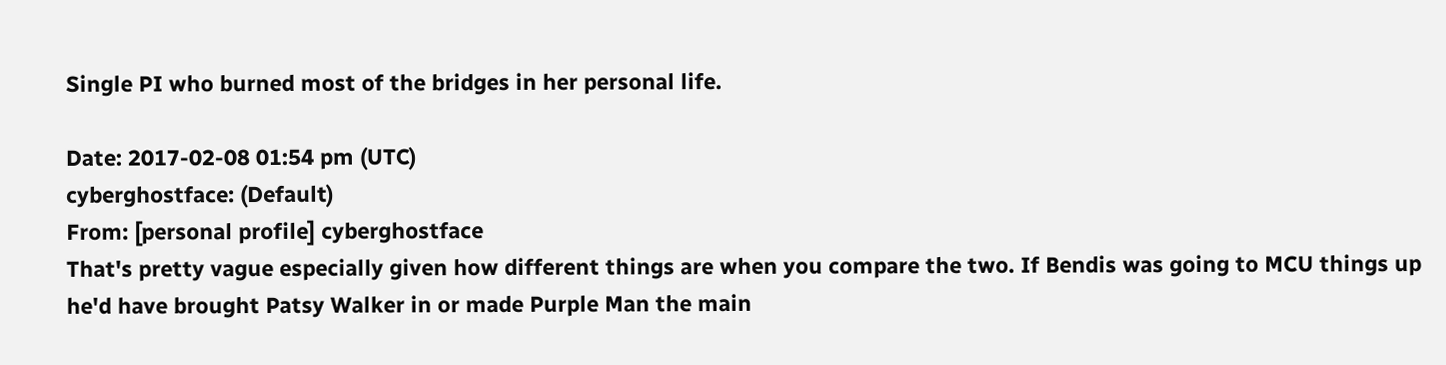Single PI who burned most of the bridges in her personal life.

Date: 2017-02-08 01:54 pm (UTC)
cyberghostface: (Default)
From: [personal profile] cyberghostface
That's pretty vague especially given how different things are when you compare the two. If Bendis was going to MCU things up he'd have brought Patsy Walker in or made Purple Man the main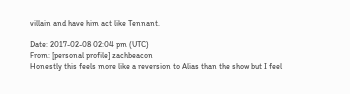villain and have him act like Tennant.

Date: 2017-02-08 02:04 pm (UTC)
From: [personal profile] zachbeacon
Honestly this feels more like a reversion to Alias than the show but I feel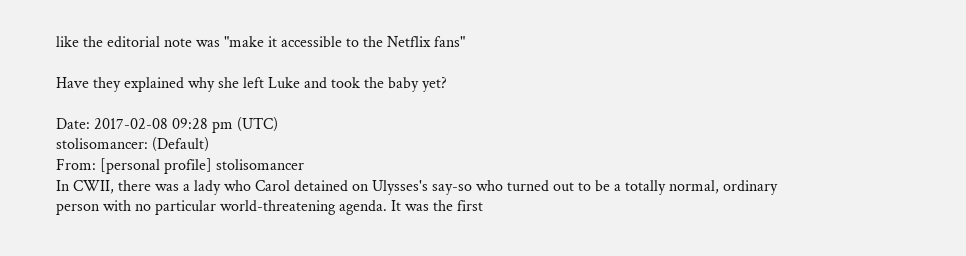like the editorial note was "make it accessible to the Netflix fans"

Have they explained why she left Luke and took the baby yet?

Date: 2017-02-08 09:28 pm (UTC)
stolisomancer: (Default)
From: [personal profile] stolisomancer
In CWII, there was a lady who Carol detained on Ulysses's say-so who turned out to be a totally normal, ordinary person with no particular world-threatening agenda. It was the first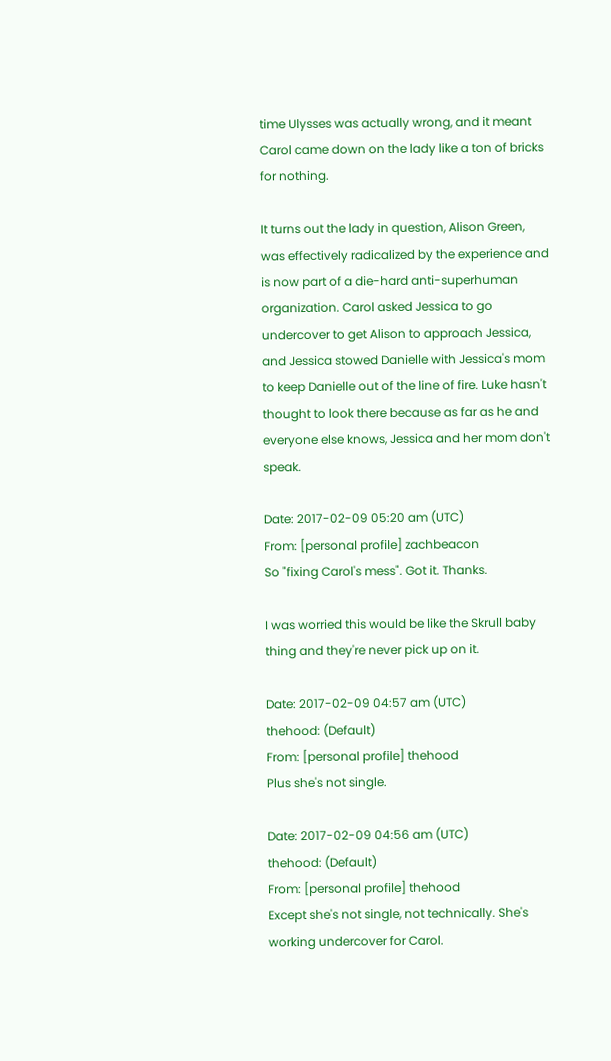time Ulysses was actually wrong, and it meant Carol came down on the lady like a ton of bricks for nothing.

It turns out the lady in question, Alison Green, was effectively radicalized by the experience and is now part of a die-hard anti-superhuman organization. Carol asked Jessica to go undercover to get Alison to approach Jessica, and Jessica stowed Danielle with Jessica's mom to keep Danielle out of the line of fire. Luke hasn't thought to look there because as far as he and everyone else knows, Jessica and her mom don't speak.

Date: 2017-02-09 05:20 am (UTC)
From: [personal profile] zachbeacon
So "fixing Carol's mess". Got it. Thanks.

I was worried this would be like the Skrull baby thing and they're never pick up on it.

Date: 2017-02-09 04:57 am (UTC)
thehood: (Default)
From: [personal profile] thehood
Plus she's not single.

Date: 2017-02-09 04:56 am (UTC)
thehood: (Default)
From: [personal profile] thehood
Except she's not single, not technically. She's working undercover for Carol.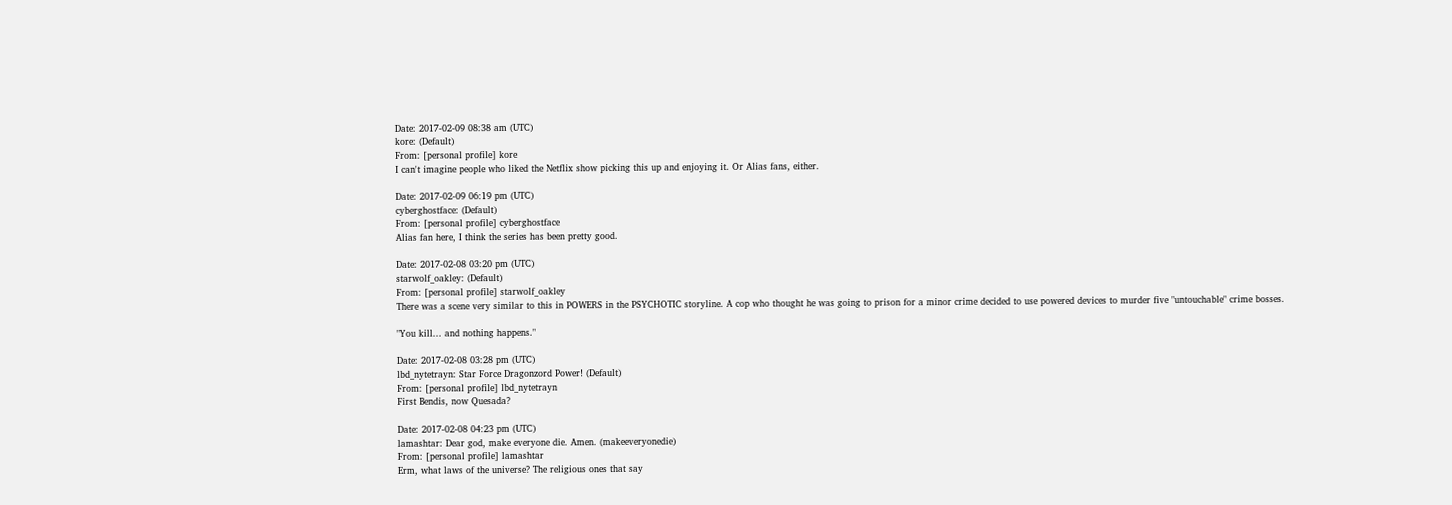Date: 2017-02-09 08:38 am (UTC)
kore: (Default)
From: [personal profile] kore
I can't imagine people who liked the Netflix show picking this up and enjoying it. Or Alias fans, either.

Date: 2017-02-09 06:19 pm (UTC)
cyberghostface: (Default)
From: [personal profile] cyberghostface
Alias fan here, I think the series has been pretty good.

Date: 2017-02-08 03:20 pm (UTC)
starwolf_oakley: (Default)
From: [personal profile] starwolf_oakley
There was a scene very similar to this in POWERS in the PSYCHOTIC storyline. A cop who thought he was going to prison for a minor crime decided to use powered devices to murder five "untouchable" crime bosses.

"You kill... and nothing happens."

Date: 2017-02-08 03:28 pm (UTC)
lbd_nytetrayn: Star Force Dragonzord Power! (Default)
From: [personal profile] lbd_nytetrayn
First Bendis, now Quesada?

Date: 2017-02-08 04:23 pm (UTC)
lamashtar: Dear god, make everyone die. Amen. (makeeveryonedie)
From: [personal profile] lamashtar
Erm, what laws of the universe? The religious ones that say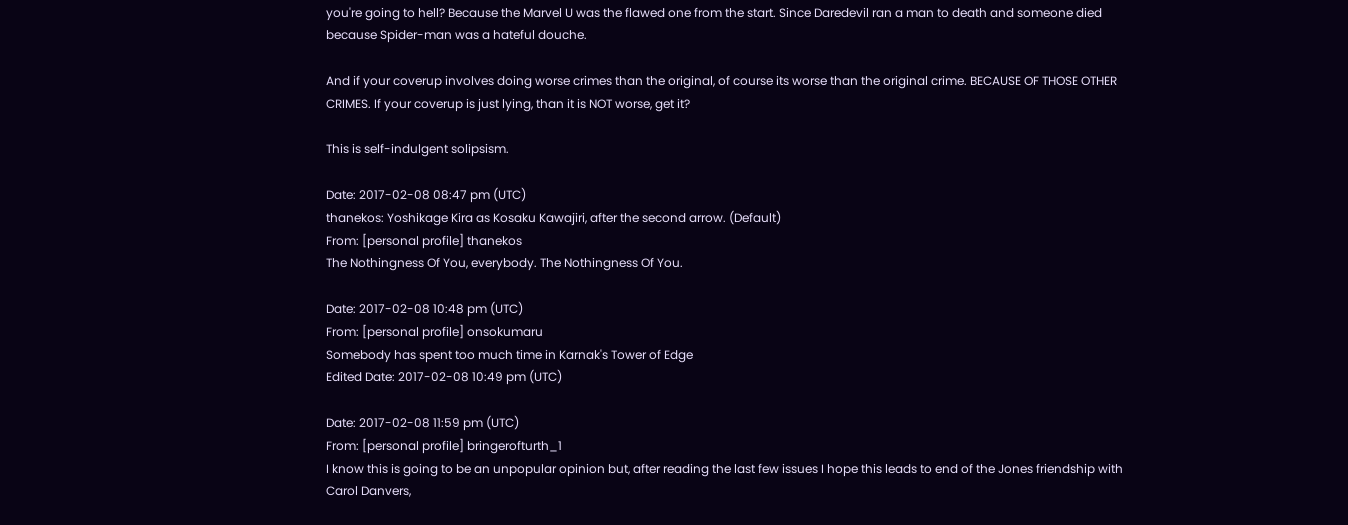you're going to hell? Because the Marvel U was the flawed one from the start. Since Daredevil ran a man to death and someone died because Spider-man was a hateful douche.

And if your coverup involves doing worse crimes than the original, of course its worse than the original crime. BECAUSE OF THOSE OTHER CRIMES. If your coverup is just lying, than it is NOT worse, get it?

This is self-indulgent solipsism.

Date: 2017-02-08 08:47 pm (UTC)
thanekos: Yoshikage Kira as Kosaku Kawajiri, after the second arrow. (Default)
From: [personal profile] thanekos
The Nothingness Of You, everybody. The Nothingness Of You.

Date: 2017-02-08 10:48 pm (UTC)
From: [personal profile] onsokumaru
Somebody has spent too much time in Karnak's Tower of Edge
Edited Date: 2017-02-08 10:49 pm (UTC)

Date: 2017-02-08 11:59 pm (UTC)
From: [personal profile] bringerofturth_1
I know this is going to be an unpopular opinion but, after reading the last few issues I hope this leads to end of the Jones friendship with Carol Danvers,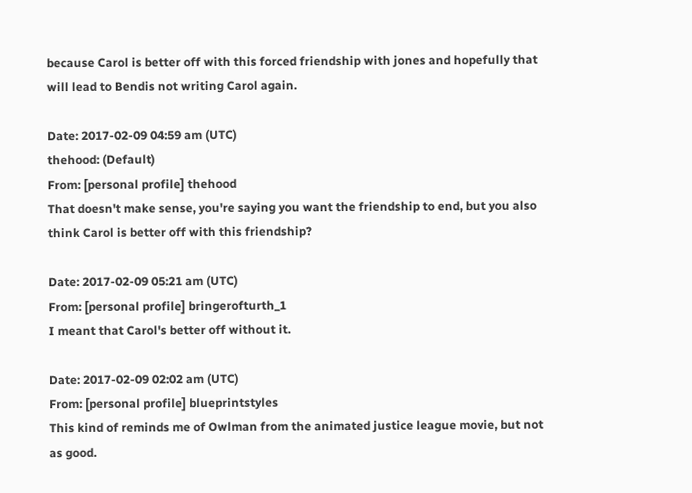because Carol is better off with this forced friendship with jones and hopefully that will lead to Bendis not writing Carol again.

Date: 2017-02-09 04:59 am (UTC)
thehood: (Default)
From: [personal profile] thehood
That doesn't make sense, you're saying you want the friendship to end, but you also think Carol is better off with this friendship?

Date: 2017-02-09 05:21 am (UTC)
From: [personal profile] bringerofturth_1
I meant that Carol's better off without it.

Date: 2017-02-09 02:02 am (UTC)
From: [personal profile] blueprintstyles
This kind of reminds me of Owlman from the animated justice league movie, but not as good.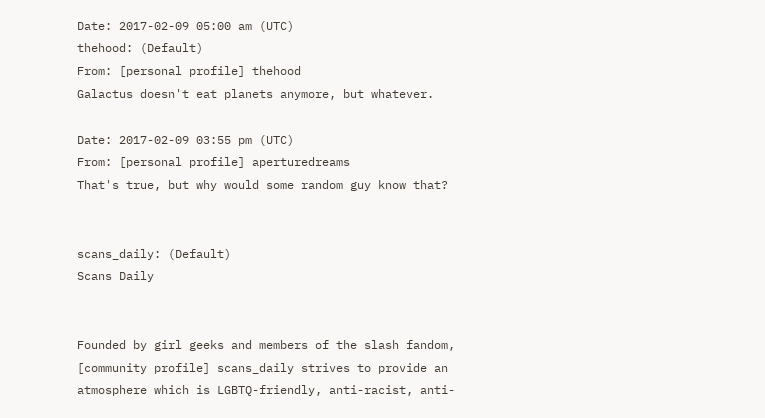Date: 2017-02-09 05:00 am (UTC)
thehood: (Default)
From: [personal profile] thehood
Galactus doesn't eat planets anymore, but whatever.

Date: 2017-02-09 03:55 pm (UTC)
From: [personal profile] aperturedreams
That's true, but why would some random guy know that?


scans_daily: (Default)
Scans Daily


Founded by girl geeks and members of the slash fandom, [community profile] scans_daily strives to provide an atmosphere which is LGBTQ-friendly, anti-racist, anti-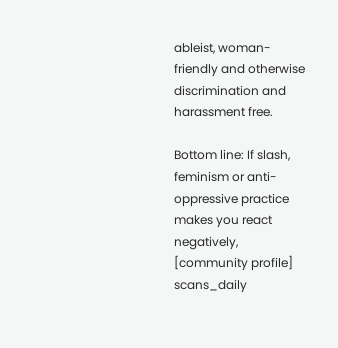ableist, woman-friendly and otherwise discrimination and harassment free.

Bottom line: If slash, feminism or anti-oppressive practice makes you react negatively, [community profile] scans_daily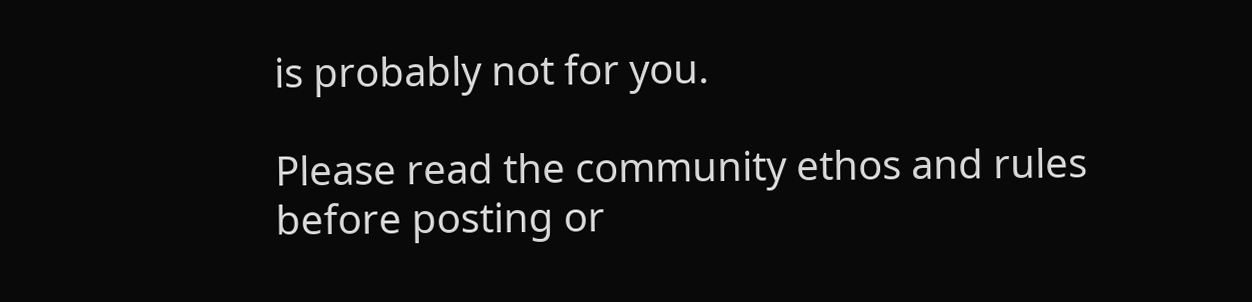is probably not for you.

Please read the community ethos and rules before posting or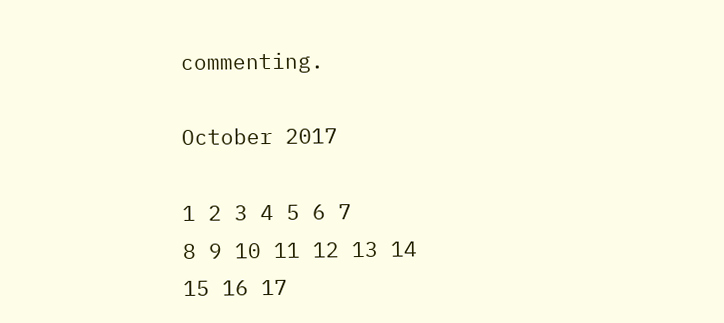commenting.

October 2017

1 2 3 4 5 6 7
8 9 10 11 12 13 14
15 16 17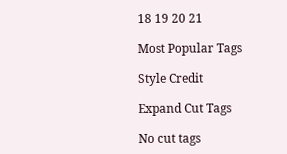18 19 20 21

Most Popular Tags

Style Credit

Expand Cut Tags

No cut tags